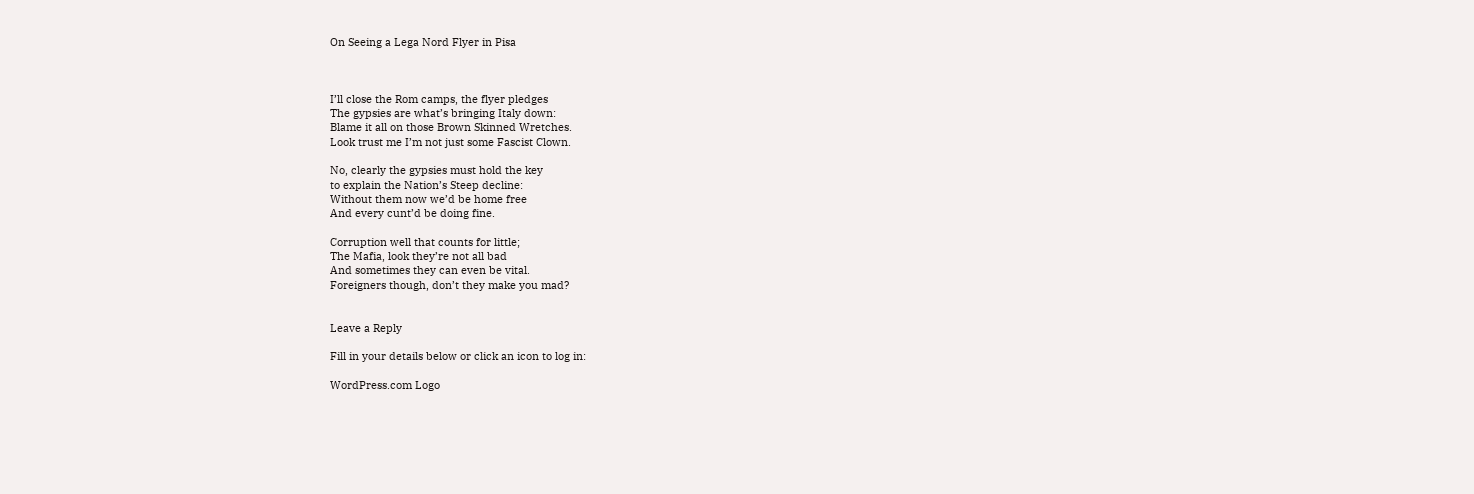On Seeing a Lega Nord Flyer in Pisa



I’ll close the Rom camps, the flyer pledges
The gypsies are what’s bringing Italy down:
Blame it all on those Brown Skinned Wretches.
Look trust me I’m not just some Fascist Clown.

No, clearly the gypsies must hold the key
to explain the Nation’s Steep decline:
Without them now we’d be home free
And every cunt’d be doing fine.

Corruption well that counts for little;
The Mafia, look they’re not all bad
And sometimes they can even be vital.
Foreigners though, don’t they make you mad?


Leave a Reply

Fill in your details below or click an icon to log in:

WordPress.com Logo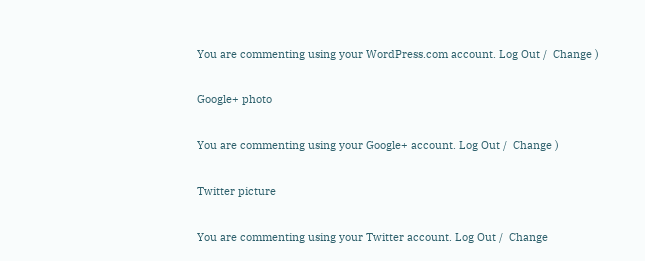You are commenting using your WordPress.com account. Log Out /  Change )

Google+ photo

You are commenting using your Google+ account. Log Out /  Change )

Twitter picture

You are commenting using your Twitter account. Log Out /  Change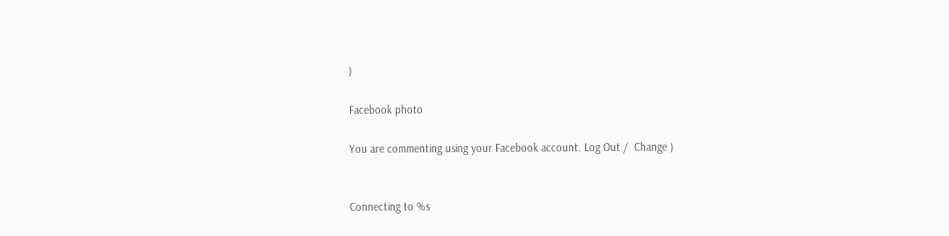)

Facebook photo

You are commenting using your Facebook account. Log Out /  Change )


Connecting to %s